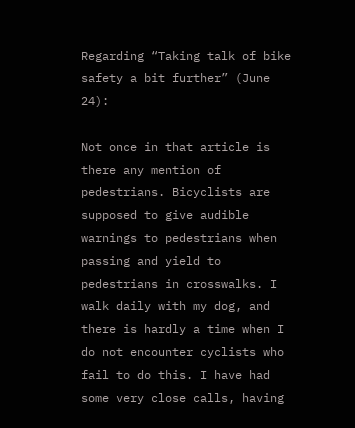Regarding “Taking talk of bike safety a bit further” (June 24):

Not once in that article is there any mention of pedestrians. Bicyclists are supposed to give audible warnings to pedestrians when passing and yield to pedestrians in crosswalks. I walk daily with my dog, and there is hardly a time when I do not encounter cyclists who fail to do this. I have had some very close calls, having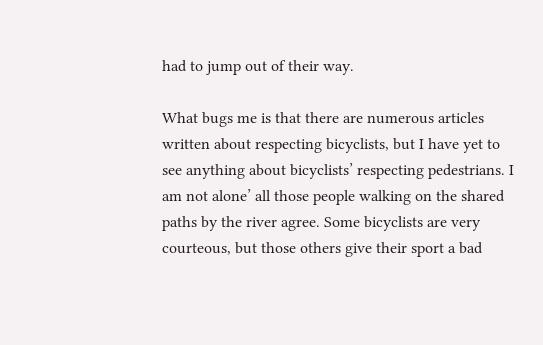had to jump out of their way.

What bugs me is that there are numerous articles written about respecting bicyclists, but I have yet to see anything about bicyclists’ respecting pedestrians. I am not alone’ all those people walking on the shared paths by the river agree. Some bicyclists are very courteous, but those others give their sport a bad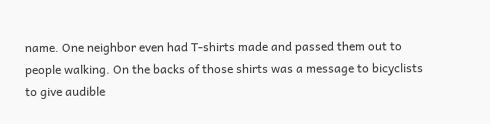name. One neighbor even had T-shirts made and passed them out to people walking. On the backs of those shirts was a message to bicyclists to give audible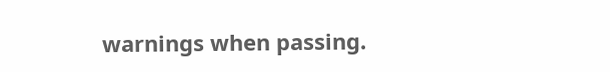warnings when passing.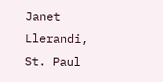Janet Llerandi, St. Paul